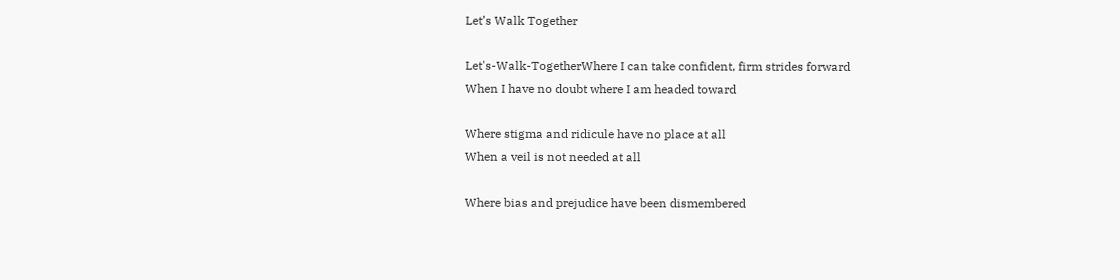Let’s Walk Together

Let's-Walk-TogetherWhere I can take confident, firm strides forward
When I have no doubt where I am headed toward

Where stigma and ridicule have no place at all
When a veil is not needed at all

Where bias and prejudice have been dismembered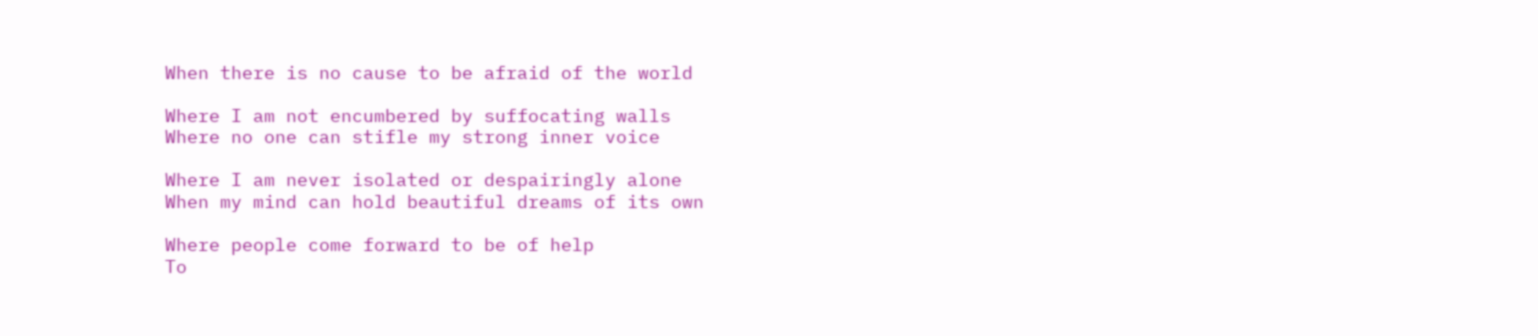When there is no cause to be afraid of the world

Where I am not encumbered by suffocating walls
Where no one can stifle my strong inner voice

Where I am never isolated or despairingly alone
When my mind can hold beautiful dreams of its own

Where people come forward to be of help
To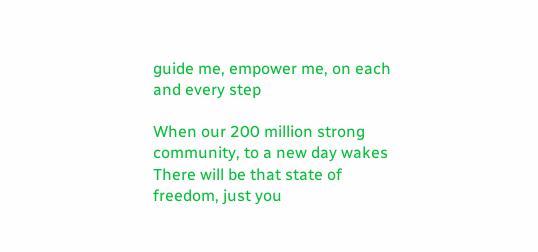guide me, empower me, on each and every step

When our 200 million strong community, to a new day wakes
There will be that state of freedom, just you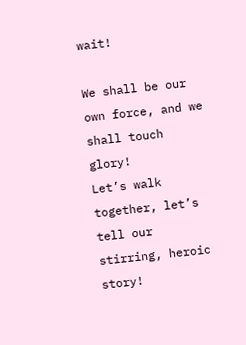wait!

We shall be our own force, and we shall touch glory!
Let’s walk together, let’s tell our stirring, heroic story!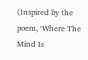(Inspired by the poem, ‘Where The Mind Is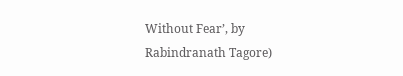Without Fear’, by Rabindranath Tagore)